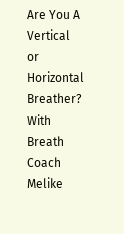Are You A Vertical or Horizontal Breather? With Breath Coach Melike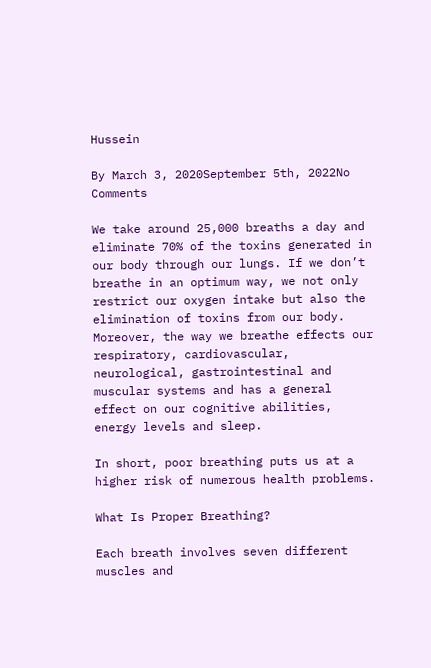Hussein

By March 3, 2020September 5th, 2022No Comments

We take around 25,000 breaths a day and eliminate 70% of the toxins generated in our body through our lungs. If we don’t breathe in an optimum way, we not only restrict our oxygen intake but also the elimination of toxins from our body. Moreover, the way we breathe effects our respiratory, cardiovascular, neurological, gastrointestinal and muscular systems and has a general effect on our cognitive abilities, energy levels and sleep.

In short, poor breathing puts us at a higher risk of numerous health problems.

What Is Proper Breathing?

Each breath involves seven different muscles and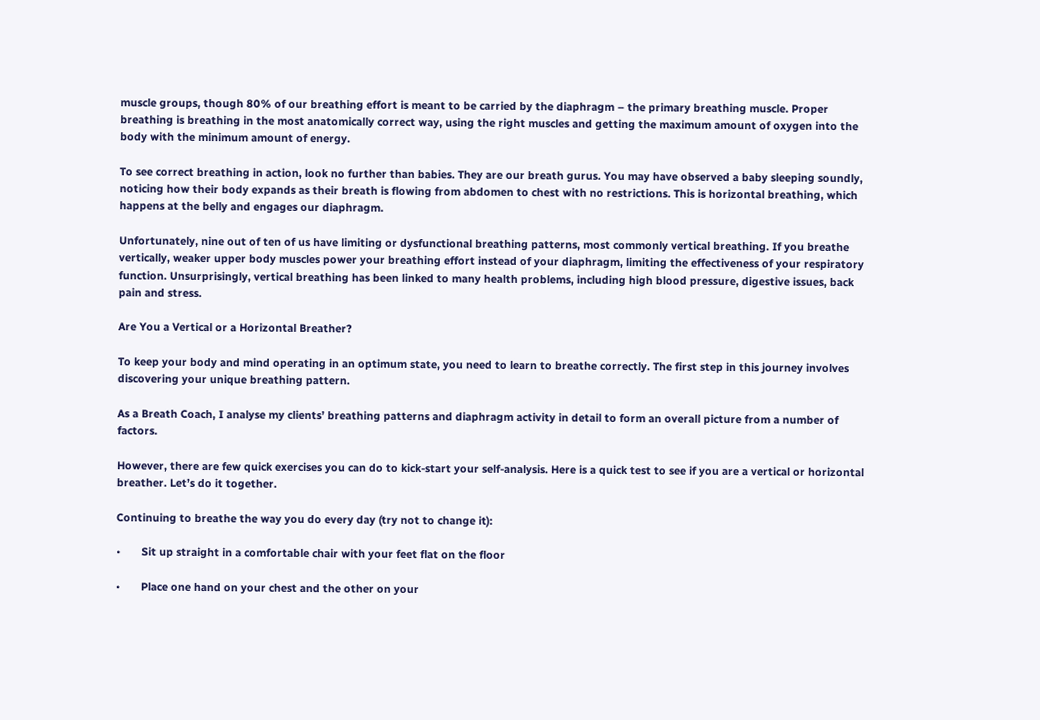muscle groups, though 80% of our breathing effort is meant to be carried by the diaphragm – the primary breathing muscle. Proper breathing is breathing in the most anatomically correct way, using the right muscles and getting the maximum amount of oxygen into the body with the minimum amount of energy.

To see correct breathing in action, look no further than babies. They are our breath gurus. You may have observed a baby sleeping soundly, noticing how their body expands as their breath is flowing from abdomen to chest with no restrictions. This is horizontal breathing, which happens at the belly and engages our diaphragm.

Unfortunately, nine out of ten of us have limiting or dysfunctional breathing patterns, most commonly vertical breathing. If you breathe vertically, weaker upper body muscles power your breathing effort instead of your diaphragm, limiting the effectiveness of your respiratory function. Unsurprisingly, vertical breathing has been linked to many health problems, including high blood pressure, digestive issues, back pain and stress.

Are You a Vertical or a Horizontal Breather?

To keep your body and mind operating in an optimum state, you need to learn to breathe correctly. The first step in this journey involves discovering your unique breathing pattern.

As a Breath Coach, I analyse my clients’ breathing patterns and diaphragm activity in detail to form an overall picture from a number of factors.

However, there are few quick exercises you can do to kick-start your self-analysis. Here is a quick test to see if you are a vertical or horizontal breather. Let’s do it together.

Continuing to breathe the way you do every day (try not to change it):

•       Sit up straight in a comfortable chair with your feet flat on the floor

•       Place one hand on your chest and the other on your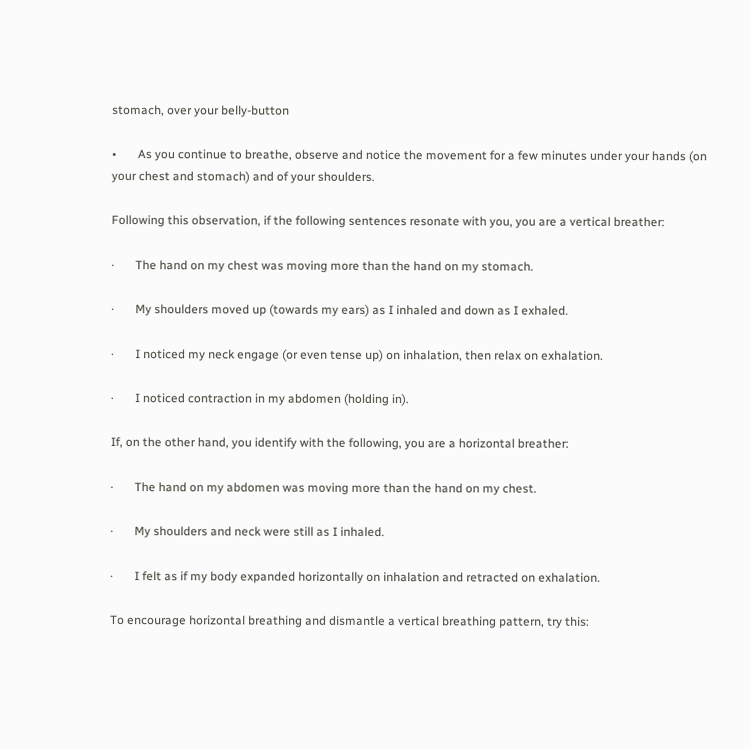stomach, over your belly-button

•       As you continue to breathe, observe and notice the movement for a few minutes under your hands (on your chest and stomach) and of your shoulders.

Following this observation, if the following sentences resonate with you, you are a vertical breather:

·       The hand on my chest was moving more than the hand on my stomach.

·       My shoulders moved up (towards my ears) as I inhaled and down as I exhaled.

·       I noticed my neck engage (or even tense up) on inhalation, then relax on exhalation.

·       I noticed contraction in my abdomen (holding in).

If, on the other hand, you identify with the following, you are a horizontal breather:

·       The hand on my abdomen was moving more than the hand on my chest.

·       My shoulders and neck were still as I inhaled.

·       I felt as if my body expanded horizontally on inhalation and retracted on exhalation.

To encourage horizontal breathing and dismantle a vertical breathing pattern, try this: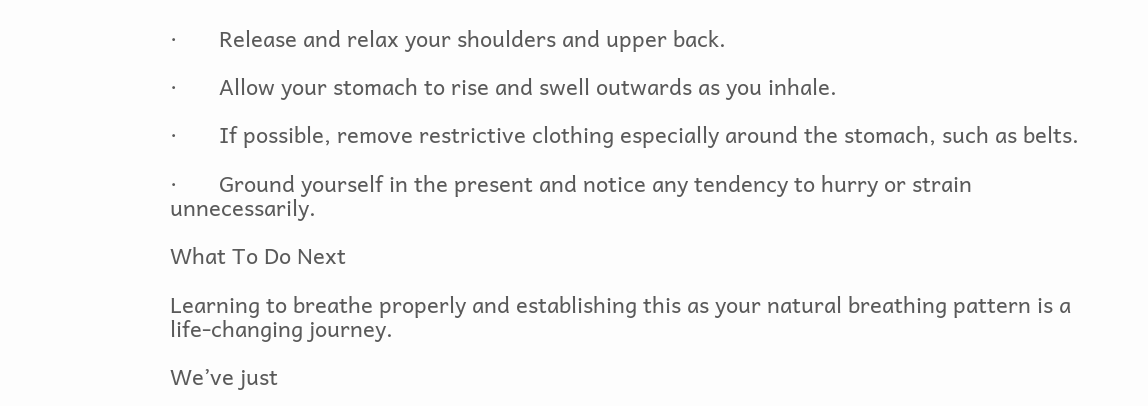·       Release and relax your shoulders and upper back.

·       Allow your stomach to rise and swell outwards as you inhale.

·       If possible, remove restrictive clothing especially around the stomach, such as belts.

·       Ground yourself in the present and notice any tendency to hurry or strain unnecessarily.

What To Do Next

Learning to breathe properly and establishing this as your natural breathing pattern is a life-changing journey.

We’ve just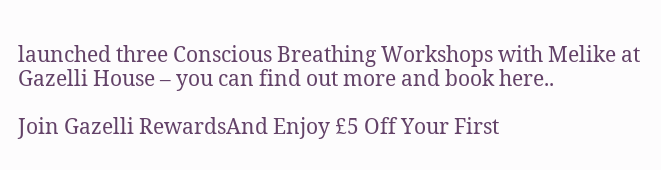launched three Conscious Breathing Workshops with Melike at Gazelli House – you can find out more and book here..

Join Gazelli RewardsAnd Enjoy £5 Off Your First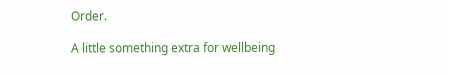Order.

A little something extra for wellbeing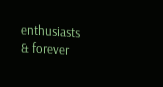enthusiasts & forever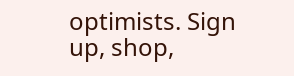optimists. Sign up, shop,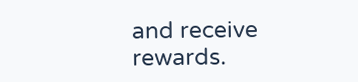and receive rewards.